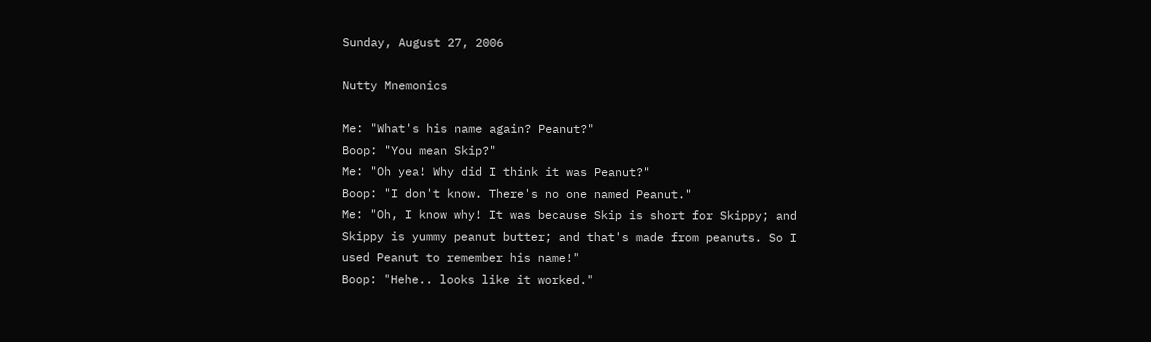Sunday, August 27, 2006

Nutty Mnemonics

Me: "What's his name again? Peanut?"
Boop: "You mean Skip?"
Me: "Oh yea! Why did I think it was Peanut?"
Boop: "I don't know. There's no one named Peanut."
Me: "Oh, I know why! It was because Skip is short for Skippy; and Skippy is yummy peanut butter; and that's made from peanuts. So I used Peanut to remember his name!"
Boop: "Hehe.. looks like it worked."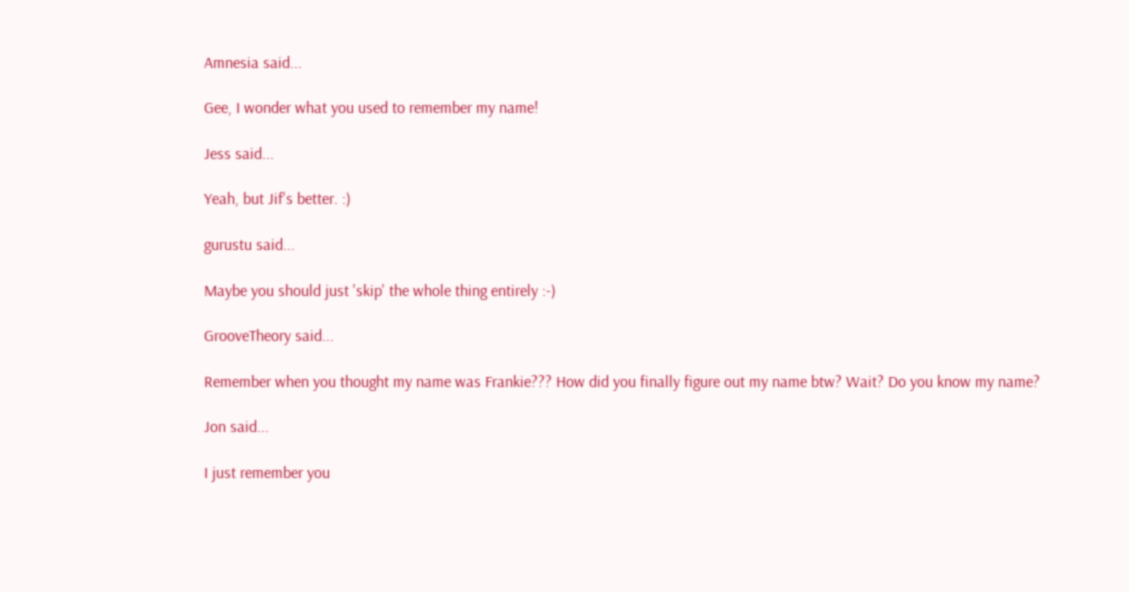Amnesia said...

Gee, I wonder what you used to remember my name!

Jess said...

Yeah, but Jif's better. :)

gurustu said...

Maybe you should just 'skip' the whole thing entirely :-)

GrooveTheory said...

Remember when you thought my name was Frankie??? How did you finally figure out my name btw? Wait? Do you know my name?

Jon said...

I just remember you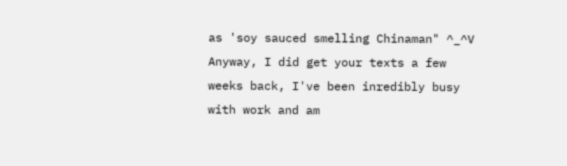as 'soy sauced smelling Chinaman" ^_^V Anyway, I did get your texts a few weeks back, I've been inredibly busy with work and am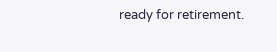ready for retirement.